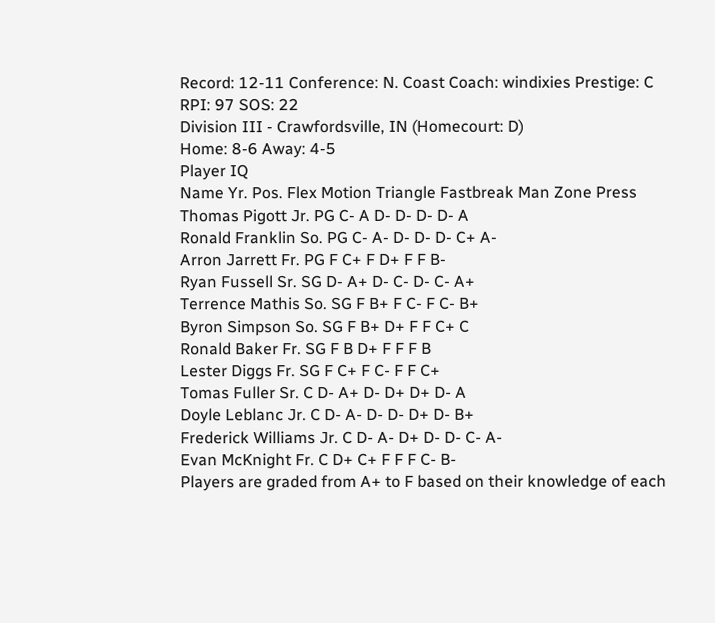Record: 12-11 Conference: N. Coast Coach: windixies Prestige: C RPI: 97 SOS: 22
Division III - Crawfordsville, IN (Homecourt: D)
Home: 8-6 Away: 4-5
Player IQ
Name Yr. Pos. Flex Motion Triangle Fastbreak Man Zone Press
Thomas Pigott Jr. PG C- A D- D- D- D- A
Ronald Franklin So. PG C- A- D- D- D- C+ A-
Arron Jarrett Fr. PG F C+ F D+ F F B-
Ryan Fussell Sr. SG D- A+ D- C- D- C- A+
Terrence Mathis So. SG F B+ F C- F C- B+
Byron Simpson So. SG F B+ D+ F F C+ C
Ronald Baker Fr. SG F B D+ F F F B
Lester Diggs Fr. SG F C+ F C- F F C+
Tomas Fuller Sr. C D- A+ D- D+ D+ D- A
Doyle Leblanc Jr. C D- A- D- D- D+ D- B+
Frederick Williams Jr. C D- A- D+ D- D- C- A-
Evan McKnight Fr. C D+ C+ F F F C- B-
Players are graded from A+ to F based on their knowledge of each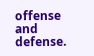offense and defense.